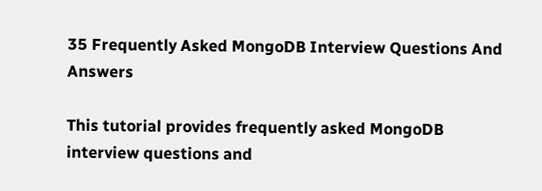35 Frequently Asked MongoDB Interview Questions And Answers

This tutorial provides frequently asked MongoDB interview questions and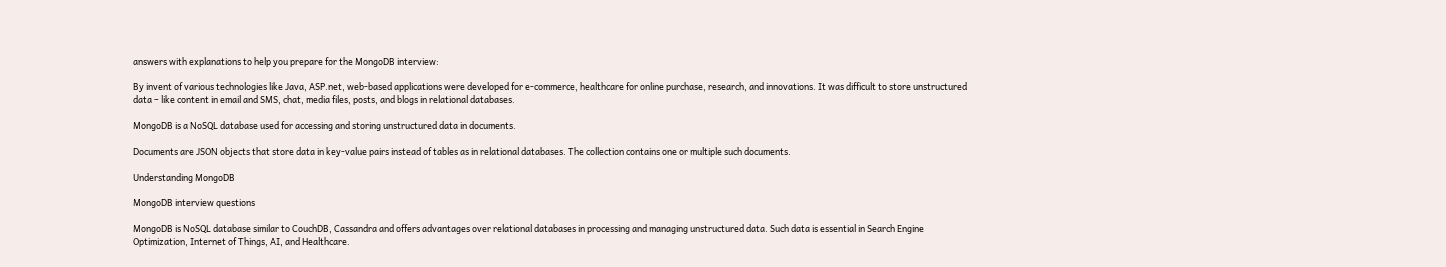answers with explanations to help you prepare for the MongoDB interview:

By invent of various technologies like Java, ASP.net, web-based applications were developed for e-commerce, healthcare for online purchase, research, and innovations. It was difficult to store unstructured data – like content in email and SMS, chat, media files, posts, and blogs in relational databases.

MongoDB is a NoSQL database used for accessing and storing unstructured data in documents.

Documents are JSON objects that store data in key-value pairs instead of tables as in relational databases. The collection contains one or multiple such documents.

Understanding MongoDB

MongoDB interview questions

MongoDB is NoSQL database similar to CouchDB, Cassandra and offers advantages over relational databases in processing and managing unstructured data. Such data is essential in Search Engine Optimization, Internet of Things, AI, and Healthcare.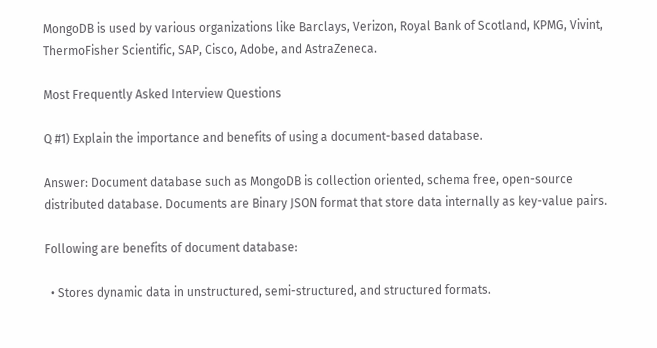MongoDB is used by various organizations like Barclays, Verizon, Royal Bank of Scotland, KPMG, Vivint, ThermoFisher Scientific, SAP, Cisco, Adobe, and AstraZeneca.

Most Frequently Asked Interview Questions

Q #1) Explain the importance and benefits of using a document-based database.

Answer: Document database such as MongoDB is collection oriented, schema free, open-source distributed database. Documents are Binary JSON format that store data internally as key-value pairs.

Following are benefits of document database:

  • Stores dynamic data in unstructured, semi-structured, and structured formats.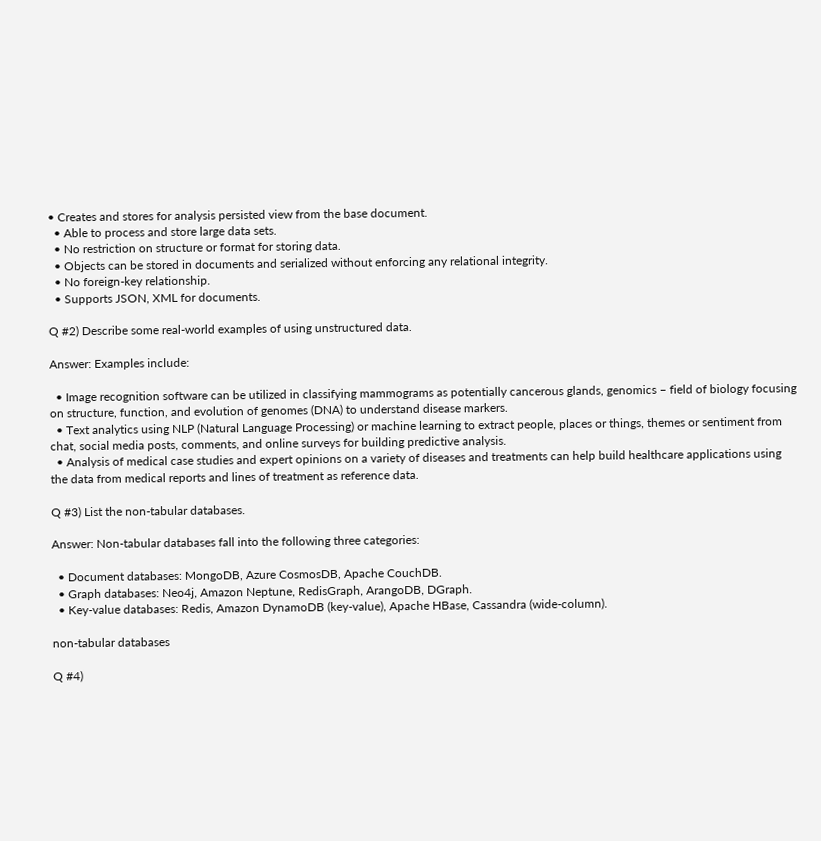• Creates and stores for analysis persisted view from the base document.
  • Able to process and store large data sets.
  • No restriction on structure or format for storing data.
  • Objects can be stored in documents and serialized without enforcing any relational integrity.
  • No foreign-key relationship.
  • Supports JSON, XML for documents.

Q #2) Describe some real-world examples of using unstructured data.

Answer: Examples include:

  • Image recognition software can be utilized in classifying mammograms as potentially cancerous glands, genomics – field of biology focusing on structure, function, and evolution of genomes (DNA) to understand disease markers.
  • Text analytics using NLP (Natural Language Processing) or machine learning to extract people, places or things, themes or sentiment from chat, social media posts, comments, and online surveys for building predictive analysis.
  • Analysis of medical case studies and expert opinions on a variety of diseases and treatments can help build healthcare applications using the data from medical reports and lines of treatment as reference data.

Q #3) List the non-tabular databases.

Answer: Non-tabular databases fall into the following three categories:

  • Document databases: MongoDB, Azure CosmosDB, Apache CouchDB.
  • Graph databases: Neo4j, Amazon Neptune, RedisGraph, ArangoDB, DGraph.
  • Key-value databases: Redis, Amazon DynamoDB (key-value), Apache HBase, Cassandra (wide-column).

non-tabular databases

Q #4)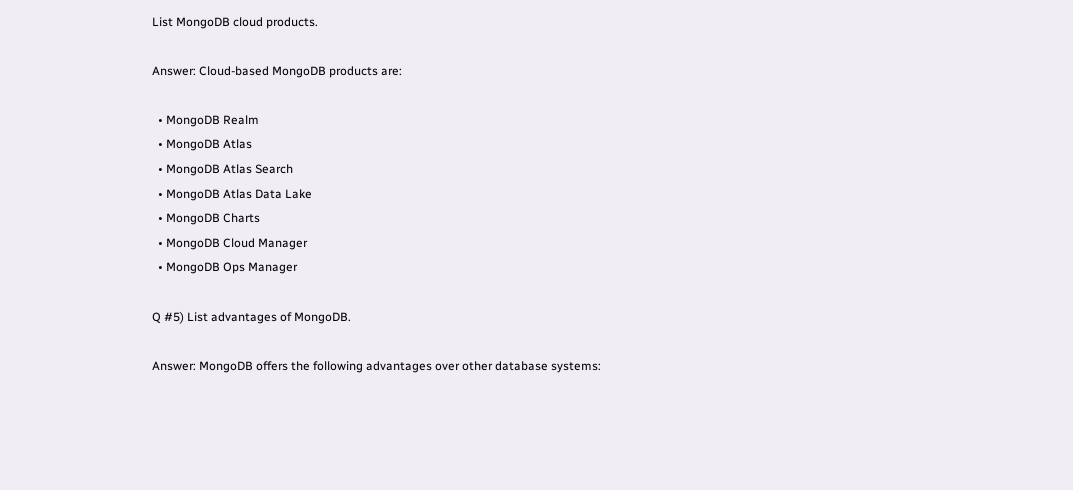List MongoDB cloud products.

Answer: Cloud-based MongoDB products are:

  • MongoDB Realm
  • MongoDB Atlas
  • MongoDB Atlas Search
  • MongoDB Atlas Data Lake
  • MongoDB Charts
  • MongoDB Cloud Manager
  • MongoDB Ops Manager

Q #5) List advantages of MongoDB.

Answer: MongoDB offers the following advantages over other database systems: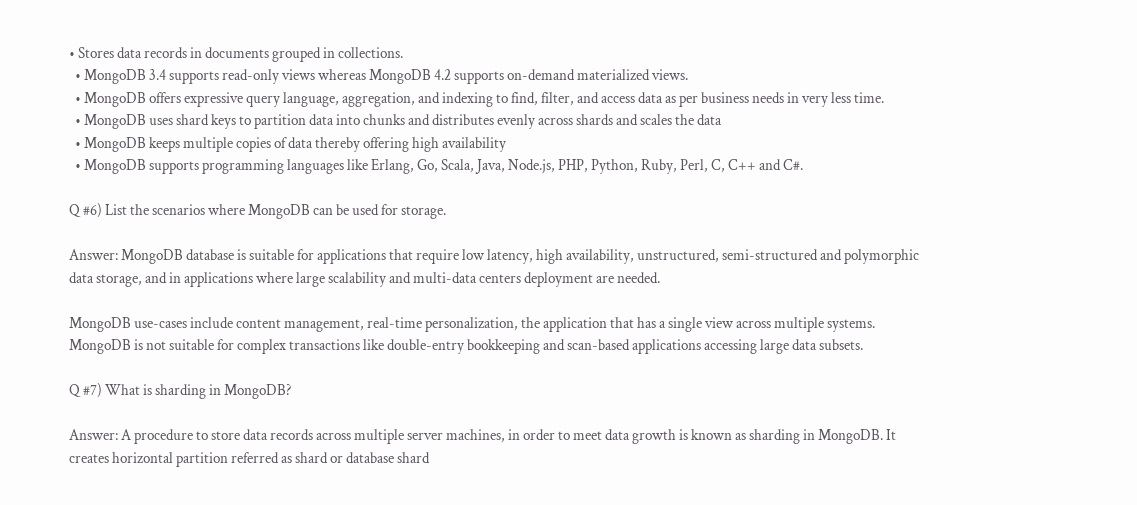• Stores data records in documents grouped in collections.
  • MongoDB 3.4 supports read-only views whereas MongoDB 4.2 supports on-demand materialized views.
  • MongoDB offers expressive query language, aggregation, and indexing to find, filter, and access data as per business needs in very less time.
  • MongoDB uses shard keys to partition data into chunks and distributes evenly across shards and scales the data
  • MongoDB keeps multiple copies of data thereby offering high availability
  • MongoDB supports programming languages like Erlang, Go, Scala, Java, Node.js, PHP, Python, Ruby, Perl, C, C++ and C#.

Q #6) List the scenarios where MongoDB can be used for storage.

Answer: MongoDB database is suitable for applications that require low latency, high availability, unstructured, semi-structured and polymorphic data storage, and in applications where large scalability and multi-data centers deployment are needed.

MongoDB use-cases include content management, real-time personalization, the application that has a single view across multiple systems. MongoDB is not suitable for complex transactions like double-entry bookkeeping and scan-based applications accessing large data subsets.

Q #7) What is sharding in MongoDB?

Answer: A procedure to store data records across multiple server machines, in order to meet data growth is known as sharding in MongoDB. It creates horizontal partition referred as shard or database shard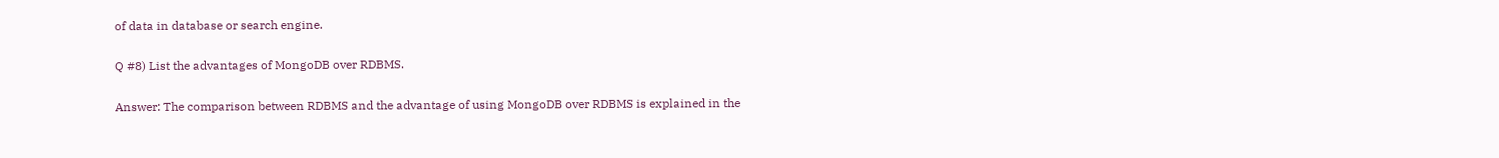of data in database or search engine.

Q #8) List the advantages of MongoDB over RDBMS.

Answer: The comparison between RDBMS and the advantage of using MongoDB over RDBMS is explained in the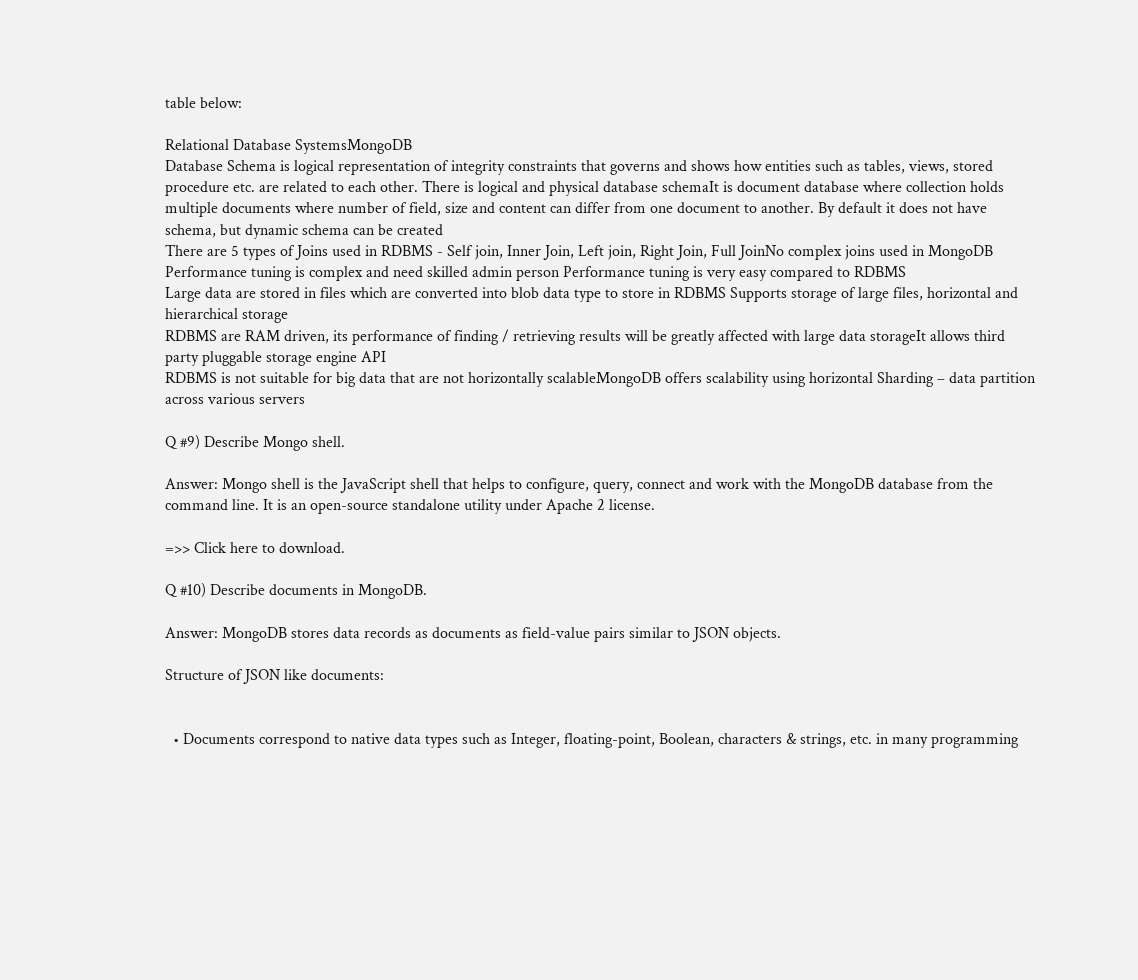table below:

Relational Database SystemsMongoDB
Database Schema is logical representation of integrity constraints that governs and shows how entities such as tables, views, stored procedure etc. are related to each other. There is logical and physical database schemaIt is document database where collection holds multiple documents where number of field, size and content can differ from one document to another. By default it does not have schema, but dynamic schema can be created
There are 5 types of Joins used in RDBMS - Self join, Inner Join, Left join, Right Join, Full JoinNo complex joins used in MongoDB
Performance tuning is complex and need skilled admin person Performance tuning is very easy compared to RDBMS
Large data are stored in files which are converted into blob data type to store in RDBMS Supports storage of large files, horizontal and hierarchical storage
RDBMS are RAM driven, its performance of finding / retrieving results will be greatly affected with large data storageIt allows third party pluggable storage engine API
RDBMS is not suitable for big data that are not horizontally scalableMongoDB offers scalability using horizontal Sharding – data partition across various servers

Q #9) Describe Mongo shell.

Answer: Mongo shell is the JavaScript shell that helps to configure, query, connect and work with the MongoDB database from the command line. It is an open-source standalone utility under Apache 2 license.

=>> Click here to download.

Q #10) Describe documents in MongoDB.

Answer: MongoDB stores data records as documents as field-value pairs similar to JSON objects.

Structure of JSON like documents:


  • Documents correspond to native data types such as Integer, floating-point, Boolean, characters & strings, etc. in many programming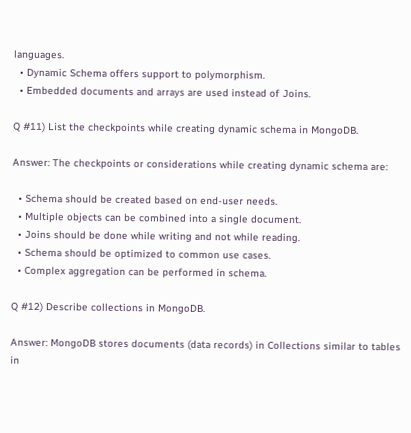languages.
  • Dynamic Schema offers support to polymorphism.
  • Embedded documents and arrays are used instead of Joins.

Q #11) List the checkpoints while creating dynamic schema in MongoDB.

Answer: The checkpoints or considerations while creating dynamic schema are:

  • Schema should be created based on end-user needs.
  • Multiple objects can be combined into a single document.
  • Joins should be done while writing and not while reading.
  • Schema should be optimized to common use cases.
  • Complex aggregation can be performed in schema.

Q #12) Describe collections in MongoDB.

Answer: MongoDB stores documents (data records) in Collections similar to tables in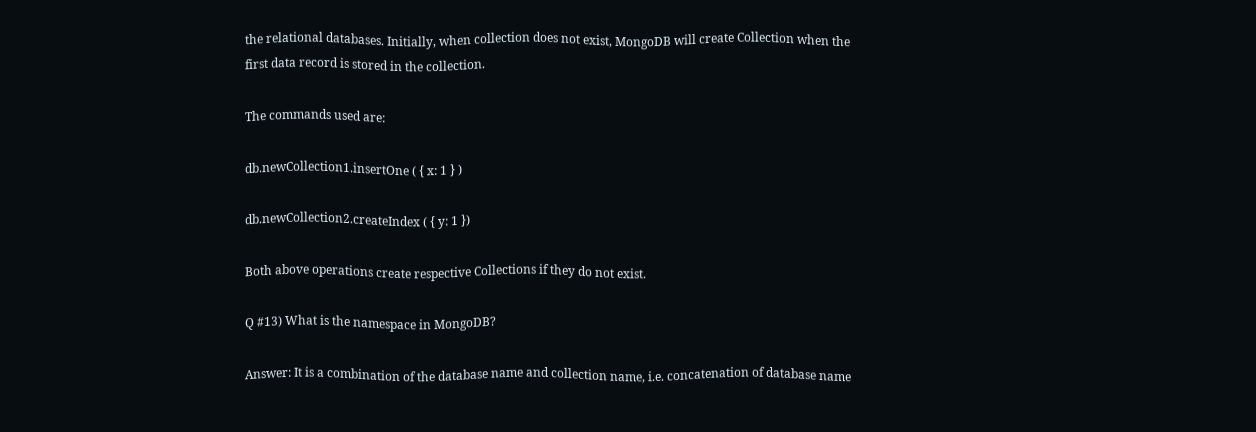the relational databases. Initially, when collection does not exist, MongoDB will create Collection when the first data record is stored in the collection.

The commands used are:

db.newCollection1.insertOne ( { x: 1 } )

db.newCollection2.createIndex ( { y: 1 })

Both above operations create respective Collections if they do not exist.

Q #13) What is the namespace in MongoDB?

Answer: It is a combination of the database name and collection name, i.e. concatenation of database name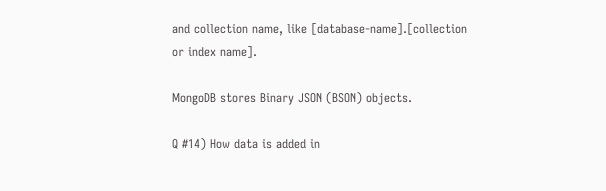and collection name, like [database-name].[collection or index name].

MongoDB stores Binary JSON (BSON) objects.

Q #14) How data is added in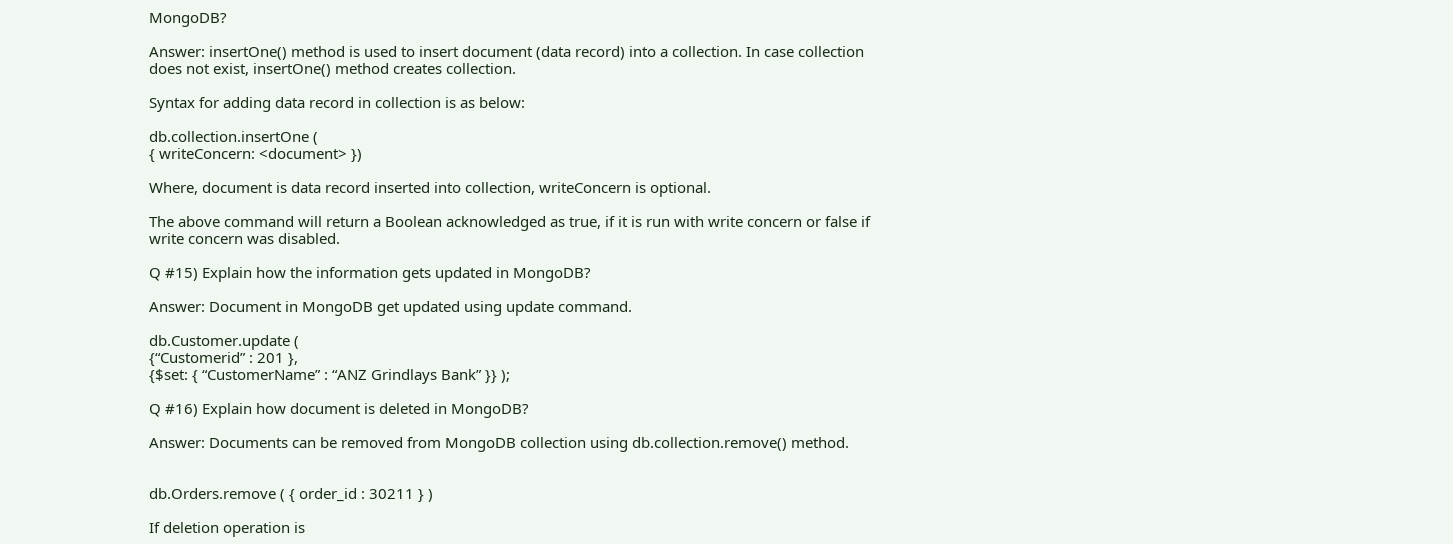MongoDB?

Answer: insertOne() method is used to insert document (data record) into a collection. In case collection does not exist, insertOne() method creates collection.

Syntax for adding data record in collection is as below:

db.collection.insertOne (
{ writeConcern: <document> })

Where, document is data record inserted into collection, writeConcern is optional.

The above command will return a Boolean acknowledged as true, if it is run with write concern or false if write concern was disabled.

Q #15) Explain how the information gets updated in MongoDB?

Answer: Document in MongoDB get updated using update command.

db.Customer.update (
{“Customerid” : 201 },
{$set: { “CustomerName” : “ANZ Grindlays Bank” }} );

Q #16) Explain how document is deleted in MongoDB?

Answer: Documents can be removed from MongoDB collection using db.collection.remove() method.


db.Orders.remove ( { order_id : 30211 } )

If deletion operation is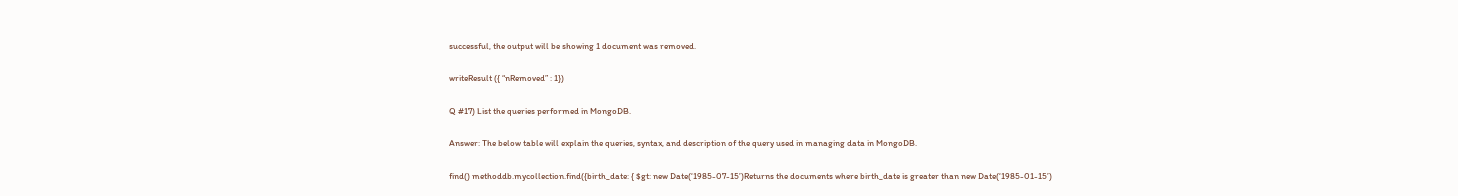successful, the output will be showing 1 document was removed.

writeResult ({ “nRemoved” : 1})

Q #17) List the queries performed in MongoDB.

Answer: The below table will explain the queries, syntax, and description of the query used in managing data in MongoDB.

find() methoddb.mycollection.find({birth_date: { $gt: new Date(‘1985-07-15’)Returns the documents where birth_date is greater than new Date(‘1985-01-15’)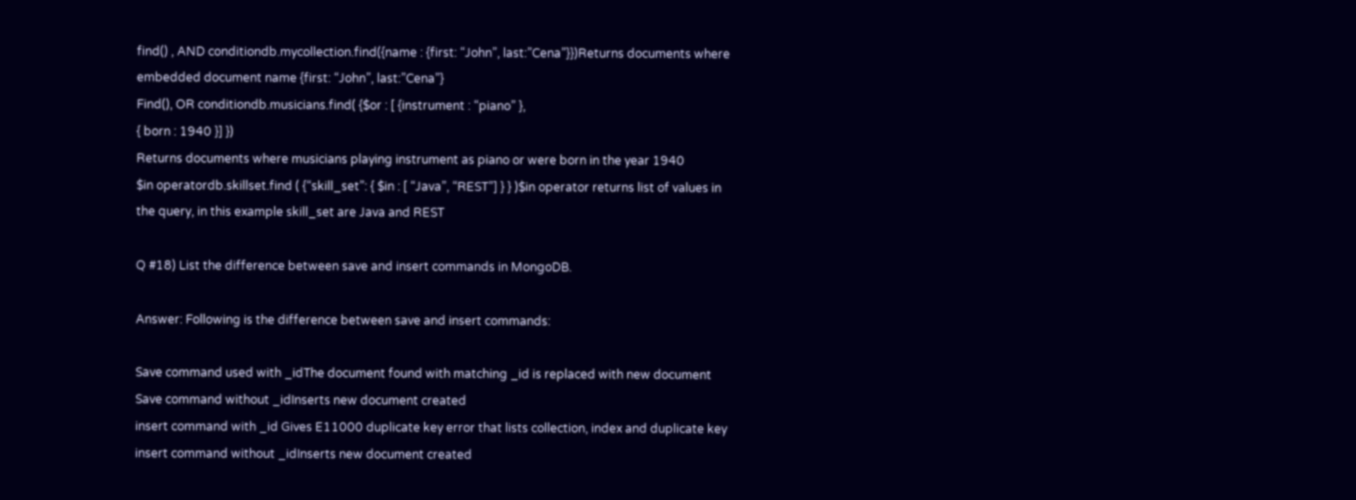find() , AND conditiondb.mycollection.find({name : {first: “John”, last:”Cena”}})Returns documents where embedded document name {first: “John”, last:”Cena”}
Find(), OR conditiondb.musicians.find( {$or : [ {instrument : “piano” },
{ born : 1940 }] })
Returns documents where musicians playing instrument as piano or were born in the year 1940
$in operatordb.skillset.find ( {“skill_set”: { $in : [ “Java”, “REST”] } } )$in operator returns list of values in the query, in this example skill_set are Java and REST

Q #18) List the difference between save and insert commands in MongoDB.

Answer: Following is the difference between save and insert commands:

Save command used with _idThe document found with matching _id is replaced with new document
Save command without _idInserts new document created
insert command with _id Gives E11000 duplicate key error that lists collection, index and duplicate key
insert command without _idInserts new document created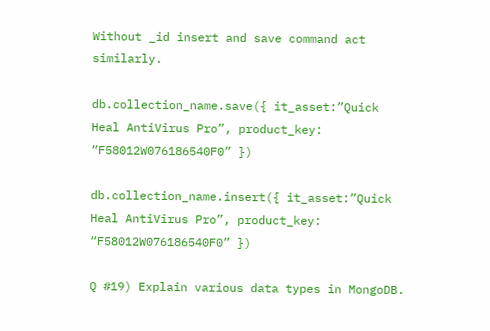Without _id insert and save command act similarly.

db.collection_name.save({ it_asset:”Quick Heal AntiVirus Pro”, product_key: “F58012W076186540F0” })

db.collection_name.insert({ it_asset:”Quick Heal AntiVirus Pro”, product_key: “F58012W076186540F0” })

Q #19) Explain various data types in MongoDB.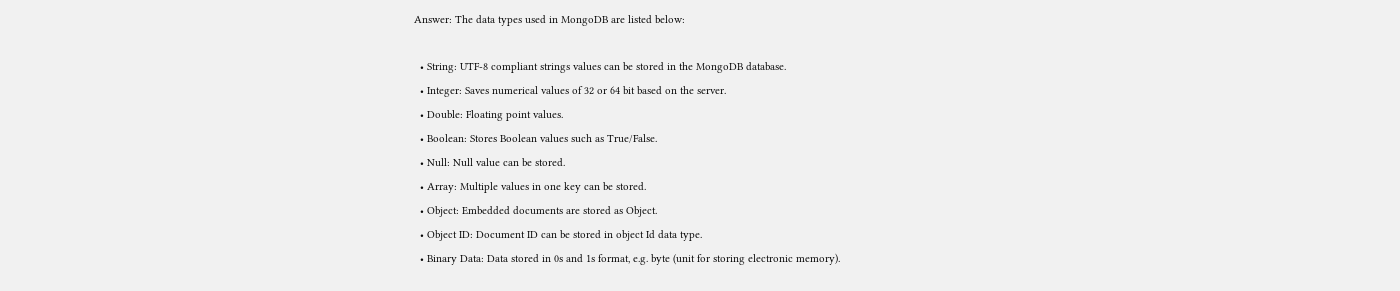Answer: The data types used in MongoDB are listed below:

  • String: UTF-8 compliant strings values can be stored in the MongoDB database.
  • Integer: Saves numerical values of 32 or 64 bit based on the server.
  • Double: Floating point values.
  • Boolean: Stores Boolean values such as True/False.
  • Null: Null value can be stored.
  • Array: Multiple values in one key can be stored.
  • Object: Embedded documents are stored as Object.
  • Object ID: Document ID can be stored in object Id data type.
  • Binary Data: Data stored in 0s and 1s format, e.g. byte (unit for storing electronic memory).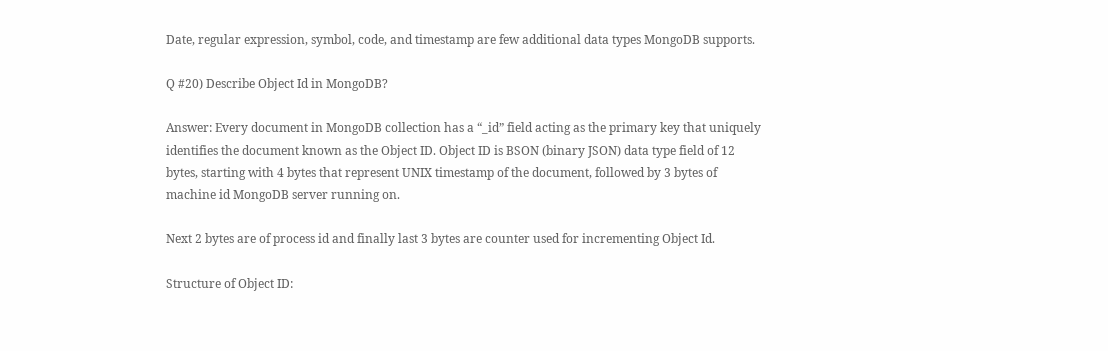Date, regular expression, symbol, code, and timestamp are few additional data types MongoDB supports.

Q #20) Describe Object Id in MongoDB?

Answer: Every document in MongoDB collection has a “_id” field acting as the primary key that uniquely identifies the document known as the Object ID. Object ID is BSON (binary JSON) data type field of 12 bytes, starting with 4 bytes that represent UNIX timestamp of the document, followed by 3 bytes of machine id MongoDB server running on.

Next 2 bytes are of process id and finally last 3 bytes are counter used for incrementing Object Id.

Structure of Object ID: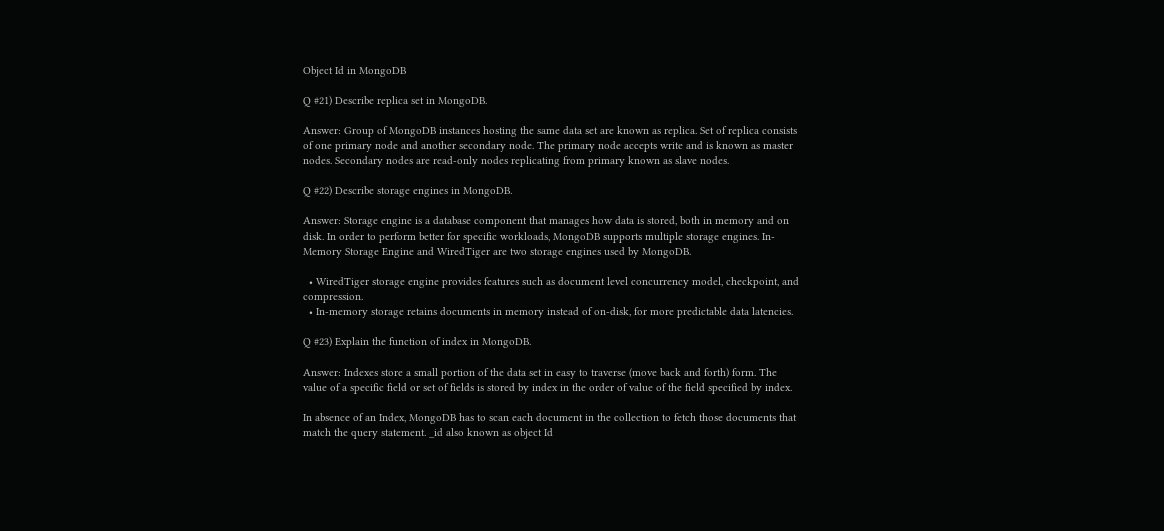Object Id in MongoDB

Q #21) Describe replica set in MongoDB.

Answer: Group of MongoDB instances hosting the same data set are known as replica. Set of replica consists of one primary node and another secondary node. The primary node accepts write and is known as master nodes. Secondary nodes are read-only nodes replicating from primary known as slave nodes.

Q #22) Describe storage engines in MongoDB.

Answer: Storage engine is a database component that manages how data is stored, both in memory and on disk. In order to perform better for specific workloads, MongoDB supports multiple storage engines. In-Memory Storage Engine and WiredTiger are two storage engines used by MongoDB.

  • WiredTiger storage engine provides features such as document level concurrency model, checkpoint, and compression.
  • In-memory storage retains documents in memory instead of on-disk, for more predictable data latencies.

Q #23) Explain the function of index in MongoDB.

Answer: Indexes store a small portion of the data set in easy to traverse (move back and forth) form. The value of a specific field or set of fields is stored by index in the order of value of the field specified by index.

In absence of an Index, MongoDB has to scan each document in the collection to fetch those documents that match the query statement. _id also known as object Id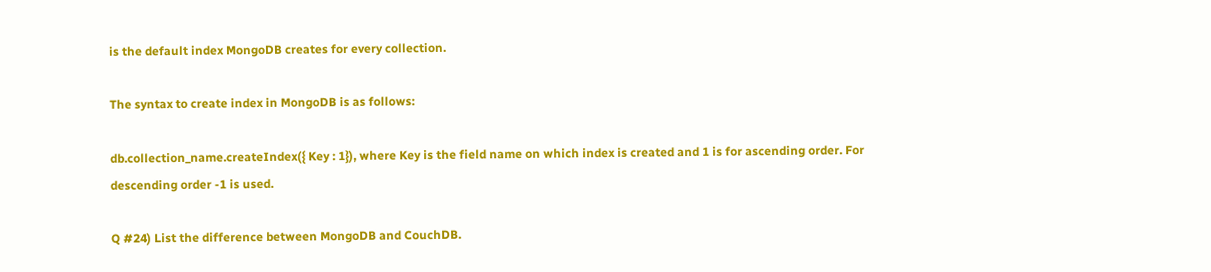is the default index MongoDB creates for every collection.

The syntax to create index in MongoDB is as follows:

db.collection_name.createIndex({ Key : 1}), where Key is the field name on which index is created and 1 is for ascending order. For descending order -1 is used.

Q #24) List the difference between MongoDB and CouchDB.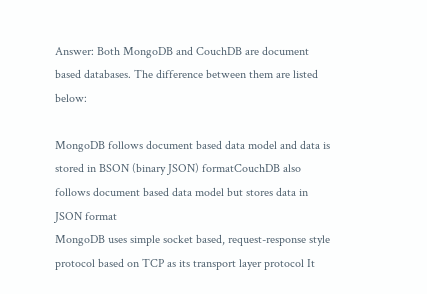Answer: Both MongoDB and CouchDB are document based databases. The difference between them are listed below:

MongoDB follows document based data model and data is stored in BSON (binary JSON) formatCouchDB also follows document based data model but stores data in JSON format
MongoDB uses simple socket based, request-response style protocol based on TCP as its transport layer protocol It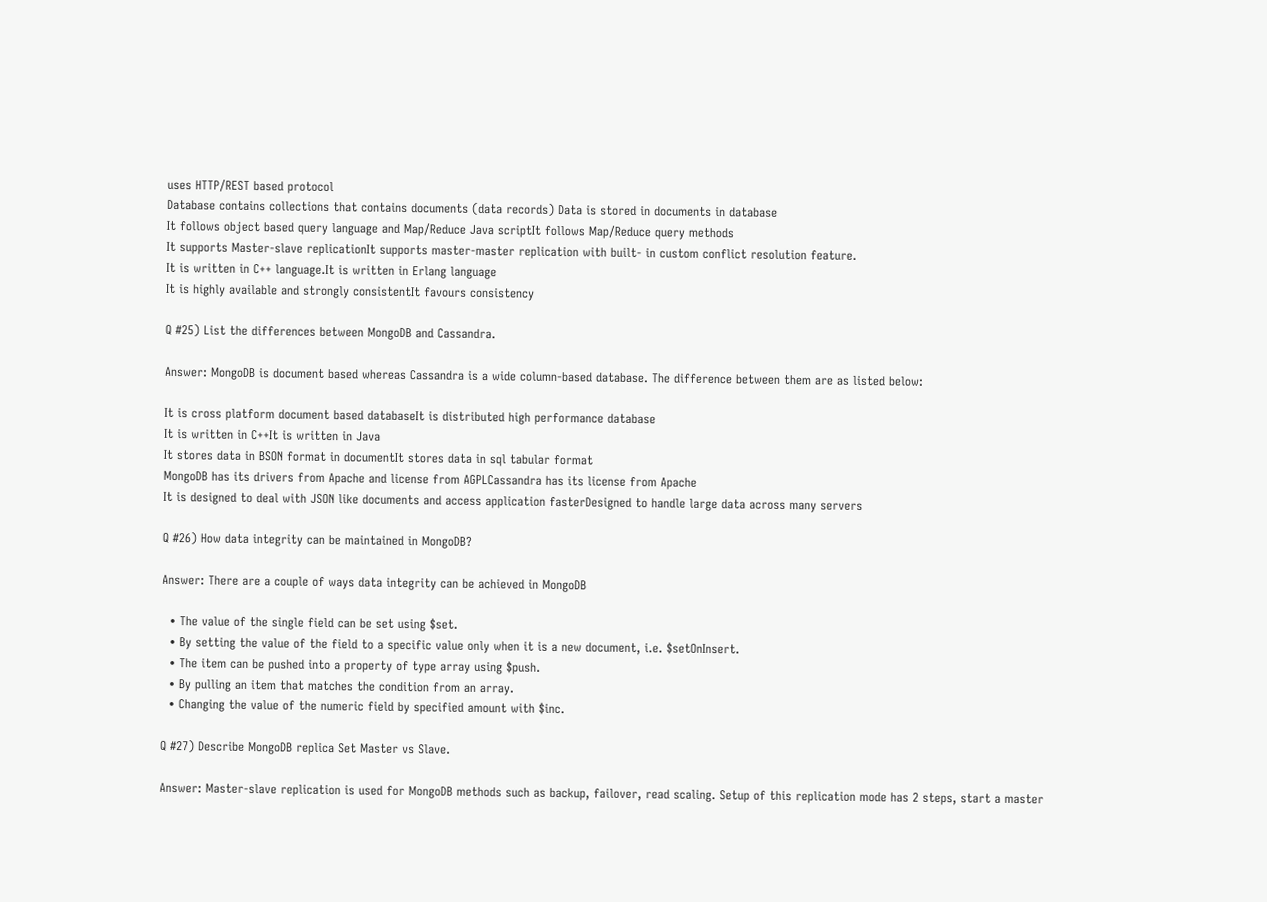uses HTTP/REST based protocol
Database contains collections that contains documents (data records) Data is stored in documents in database
It follows object based query language and Map/Reduce Java scriptIt follows Map/Reduce query methods
It supports Master-slave replicationIt supports master-master replication with built- in custom conflict resolution feature.
It is written in C++ language.It is written in Erlang language
It is highly available and strongly consistentIt favours consistency

Q #25) List the differences between MongoDB and Cassandra.

Answer: MongoDB is document based whereas Cassandra is a wide column-based database. The difference between them are as listed below:

It is cross platform document based databaseIt is distributed high performance database
It is written in C++It is written in Java
It stores data in BSON format in documentIt stores data in sql tabular format
MongoDB has its drivers from Apache and license from AGPLCassandra has its license from Apache
It is designed to deal with JSON like documents and access application fasterDesigned to handle large data across many servers

Q #26) How data integrity can be maintained in MongoDB?

Answer: There are a couple of ways data integrity can be achieved in MongoDB

  • The value of the single field can be set using $set.
  • By setting the value of the field to a specific value only when it is a new document, i.e. $setOnInsert.
  • The item can be pushed into a property of type array using $push.
  • By pulling an item that matches the condition from an array.
  • Changing the value of the numeric field by specified amount with $inc.

Q #27) Describe MongoDB replica Set Master vs Slave.

Answer: Master-slave replication is used for MongoDB methods such as backup, failover, read scaling. Setup of this replication mode has 2 steps, start a master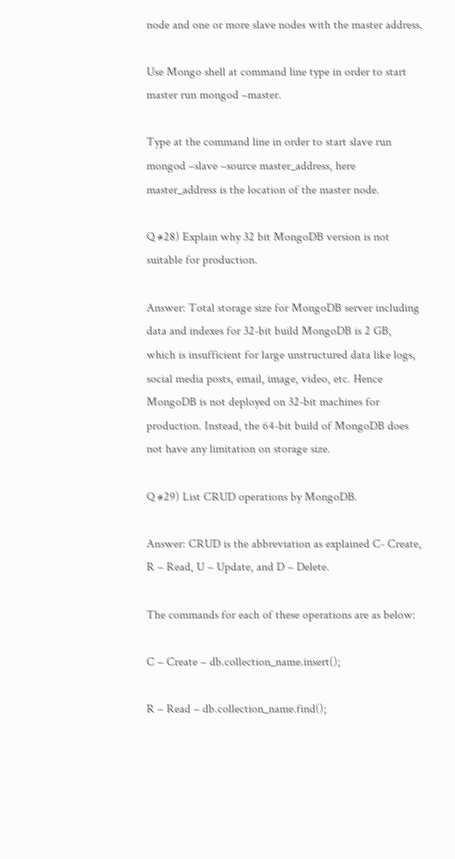node and one or more slave nodes with the master address.

Use Mongo shell at command line type in order to start master run mongod –master.

Type at the command line in order to start slave run mongod –slave –source master_address, here master_address is the location of the master node.

Q #28) Explain why 32 bit MongoDB version is not suitable for production.

Answer: Total storage size for MongoDB server including data and indexes for 32-bit build MongoDB is 2 GB, which is insufficient for large unstructured data like logs, social media posts, email, image, video, etc. Hence MongoDB is not deployed on 32-bit machines for production. Instead, the 64-bit build of MongoDB does not have any limitation on storage size.

Q #29) List CRUD operations by MongoDB.

Answer: CRUD is the abbreviation as explained C- Create, R – Read, U – Update, and D – Delete.

The commands for each of these operations are as below:

C – Create – db.collection_name.insert();

R – Read – db.collection_name.find();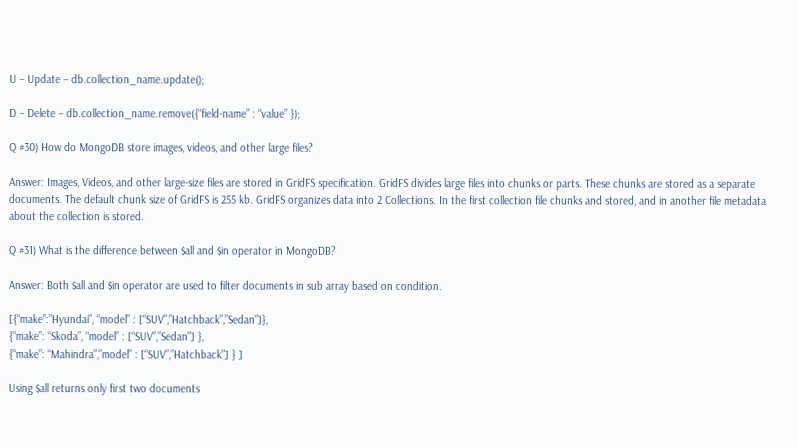U – Update – db.collection_name.update();

D – Delete – db.collection_name.remove({“field-name” : “value” });

Q #30) How do MongoDB store images, videos, and other large files?

Answer: Images, Videos, and other large-size files are stored in GridFS specification. GridFS divides large files into chunks or parts. These chunks are stored as a separate documents. The default chunk size of GridFS is 255 kb. GridFS organizes data into 2 Collections. In the first collection file chunks and stored, and in another file metadata about the collection is stored.

Q #31) What is the difference between $all and $in operator in MongoDB?

Answer: Both $all and $in operator are used to filter documents in sub array based on condition.

[{“make”:”Hyundai”, “model” : [“SUV”,”Hatchback”,”Sedan”]},
{“make”: “Skoda”, “model” : [“SUV”,”Sedan”] },
{“make”: “Mahindra”,”model” : [“SUV”,”Hatchback”] } ]

Using $all returns only first two documents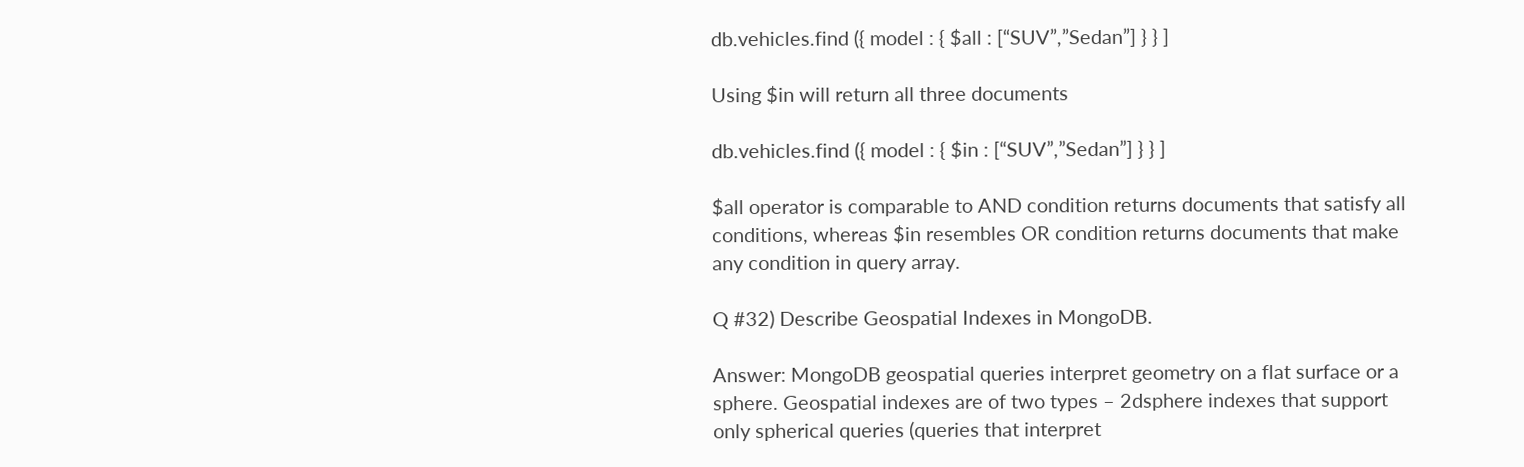db.vehicles.find ({ model : { $all : [“SUV”,”Sedan”] } } ]

Using $in will return all three documents

db.vehicles.find ({ model : { $in : [“SUV”,”Sedan”] } } ]

$all operator is comparable to AND condition returns documents that satisfy all conditions, whereas $in resembles OR condition returns documents that make any condition in query array.

Q #32) Describe Geospatial Indexes in MongoDB.

Answer: MongoDB geospatial queries interpret geometry on a flat surface or a sphere. Geospatial indexes are of two types – 2dsphere indexes that support only spherical queries (queries that interpret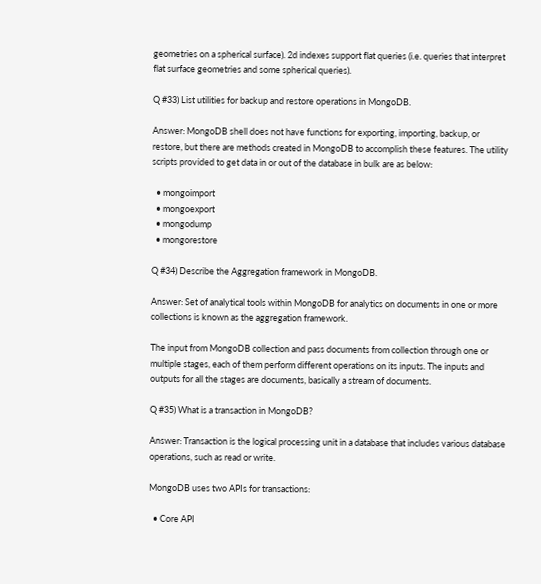geometries on a spherical surface). 2d indexes support flat queries (i.e. queries that interpret flat surface geometries and some spherical queries).

Q #33) List utilities for backup and restore operations in MongoDB.

Answer: MongoDB shell does not have functions for exporting, importing, backup, or restore, but there are methods created in MongoDB to accomplish these features. The utility scripts provided to get data in or out of the database in bulk are as below:

  • mongoimport
  • mongoexport
  • mongodump
  • mongorestore

Q #34) Describe the Aggregation framework in MongoDB.

Answer: Set of analytical tools within MongoDB for analytics on documents in one or more collections is known as the aggregation framework.

The input from MongoDB collection and pass documents from collection through one or multiple stages, each of them perform different operations on its inputs. The inputs and outputs for all the stages are documents, basically a stream of documents.

Q #35) What is a transaction in MongoDB?

Answer: Transaction is the logical processing unit in a database that includes various database operations, such as read or write.

MongoDB uses two APIs for transactions:

  • Core API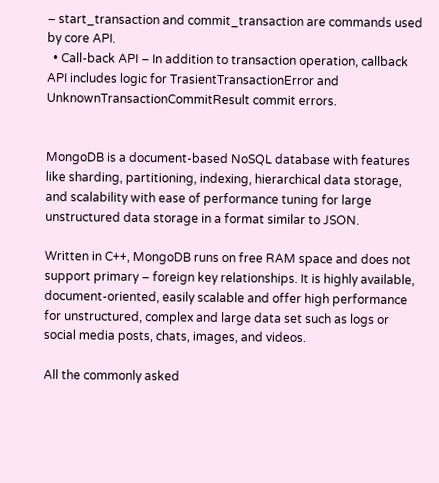– start_transaction and commit_transaction are commands used by core API.
  • Call-back API – In addition to transaction operation, callback API includes logic for TrasientTransactionError and UnknownTransactionCommitResult commit errors.


MongoDB is a document-based NoSQL database with features like sharding, partitioning, indexing, hierarchical data storage, and scalability with ease of performance tuning for large unstructured data storage in a format similar to JSON.

Written in C++, MongoDB runs on free RAM space and does not support primary – foreign key relationships. It is highly available, document-oriented, easily scalable and offer high performance for unstructured, complex and large data set such as logs or social media posts, chats, images, and videos.

All the commonly asked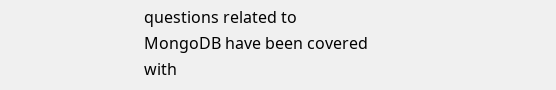questions related to MongoDB have been covered with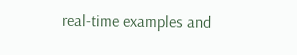real-time examples and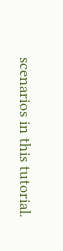scenarios in this tutorial.